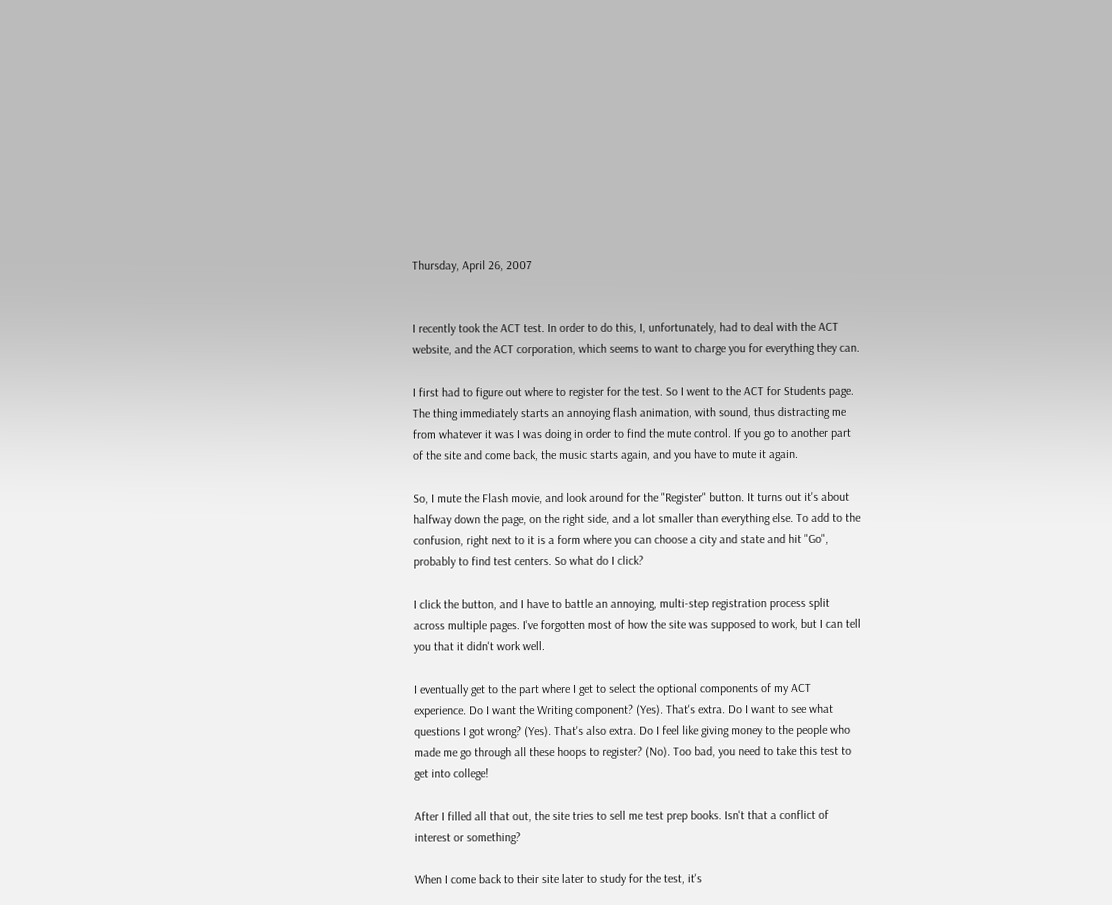Thursday, April 26, 2007


I recently took the ACT test. In order to do this, I, unfortunately, had to deal with the ACT website, and the ACT corporation, which seems to want to charge you for everything they can.

I first had to figure out where to register for the test. So I went to the ACT for Students page. The thing immediately starts an annoying flash animation, with sound, thus distracting me from whatever it was I was doing in order to find the mute control. If you go to another part of the site and come back, the music starts again, and you have to mute it again.

So, I mute the Flash movie, and look around for the "Register" button. It turns out it's about halfway down the page, on the right side, and a lot smaller than everything else. To add to the confusion, right next to it is a form where you can choose a city and state and hit "Go", probably to find test centers. So what do I click?

I click the button, and I have to battle an annoying, multi-step registration process split across multiple pages. I've forgotten most of how the site was supposed to work, but I can tell you that it didn't work well.

I eventually get to the part where I get to select the optional components of my ACT experience. Do I want the Writing component? (Yes). That's extra. Do I want to see what questions I got wrong? (Yes). That's also extra. Do I feel like giving money to the people who made me go through all these hoops to register? (No). Too bad, you need to take this test to get into college!

After I filled all that out, the site tries to sell me test prep books. Isn't that a conflict of interest or something?

When I come back to their site later to study for the test, it's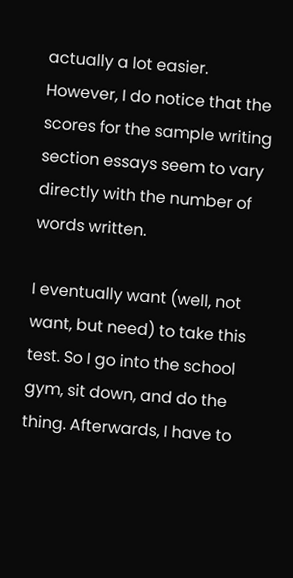actually a lot easier. However, I do notice that the scores for the sample writing section essays seem to vary directly with the number of words written.

I eventually want (well, not want, but need) to take this test. So I go into the school gym, sit down, and do the thing. Afterwards, I have to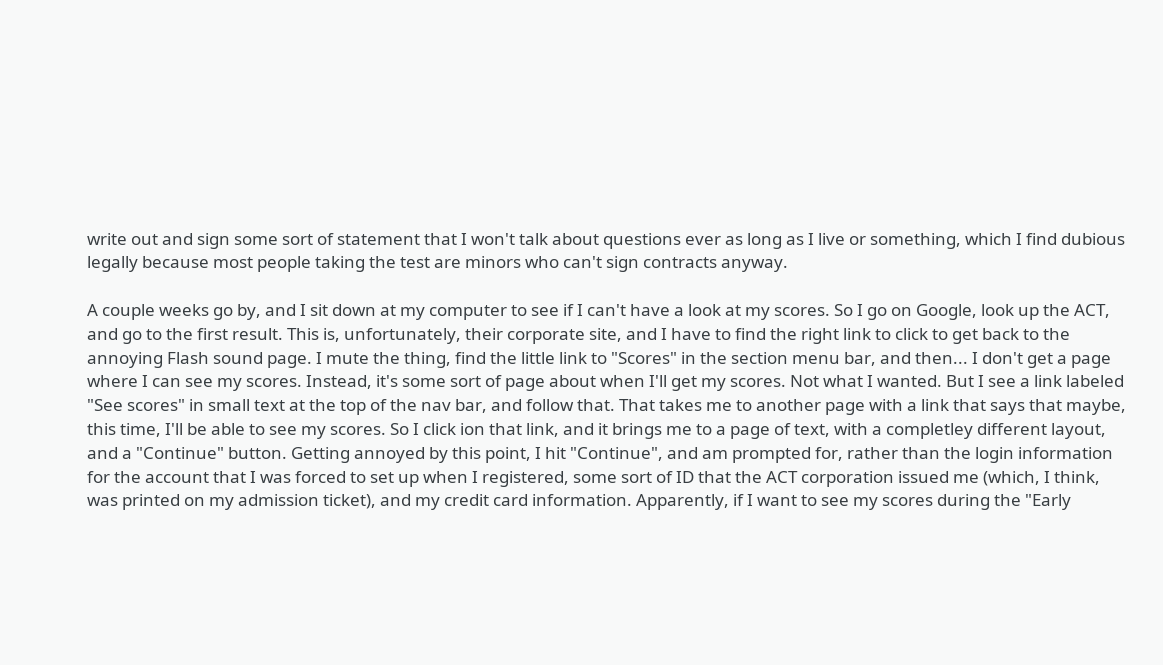write out and sign some sort of statement that I won't talk about questions ever as long as I live or something, which I find dubious legally because most people taking the test are minors who can't sign contracts anyway.

A couple weeks go by, and I sit down at my computer to see if I can't have a look at my scores. So I go on Google, look up the ACT, and go to the first result. This is, unfortunately, their corporate site, and I have to find the right link to click to get back to the annoying Flash sound page. I mute the thing, find the little link to "Scores" in the section menu bar, and then... I don't get a page where I can see my scores. Instead, it's some sort of page about when I'll get my scores. Not what I wanted. But I see a link labeled "See scores" in small text at the top of the nav bar, and follow that. That takes me to another page with a link that says that maybe, this time, I'll be able to see my scores. So I click ion that link, and it brings me to a page of text, with a completley different layout, and a "Continue" button. Getting annoyed by this point, I hit "Continue", and am prompted for, rather than the login information for the account that I was forced to set up when I registered, some sort of ID that the ACT corporation issued me (which, I think, was printed on my admission ticket), and my credit card information. Apparently, if I want to see my scores during the "Early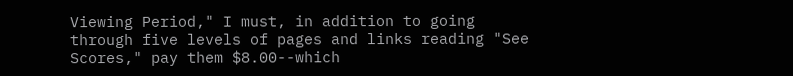Viewing Period," I must, in addition to going through five levels of pages and links reading "See Scores," pay them $8.00--which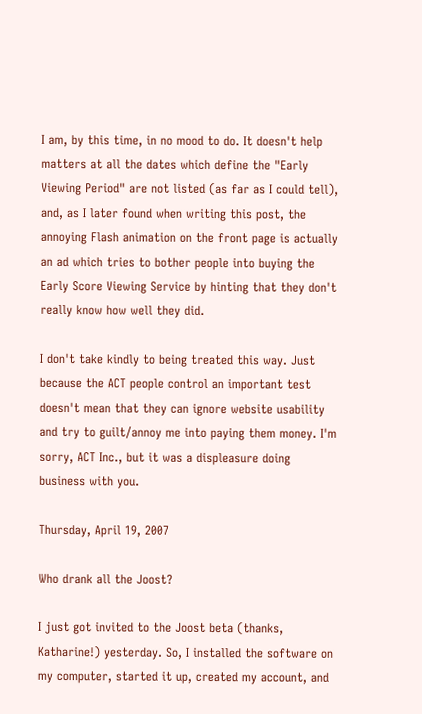I am, by this time, in no mood to do. It doesn't help matters at all the dates which define the "Early Viewing Period" are not listed (as far as I could tell), and, as I later found when writing this post, the annoying Flash animation on the front page is actually an ad which tries to bother people into buying the Early Score Viewing Service by hinting that they don't really know how well they did.

I don't take kindly to being treated this way. Just because the ACT people control an important test doesn't mean that they can ignore website usability and try to guilt/annoy me into paying them money. I'm sorry, ACT Inc., but it was a displeasure doing business with you.

Thursday, April 19, 2007

Who drank all the Joost?

I just got invited to the Joost beta (thanks, Katharine!) yesterday. So, I installed the software on my computer, started it up, created my account, and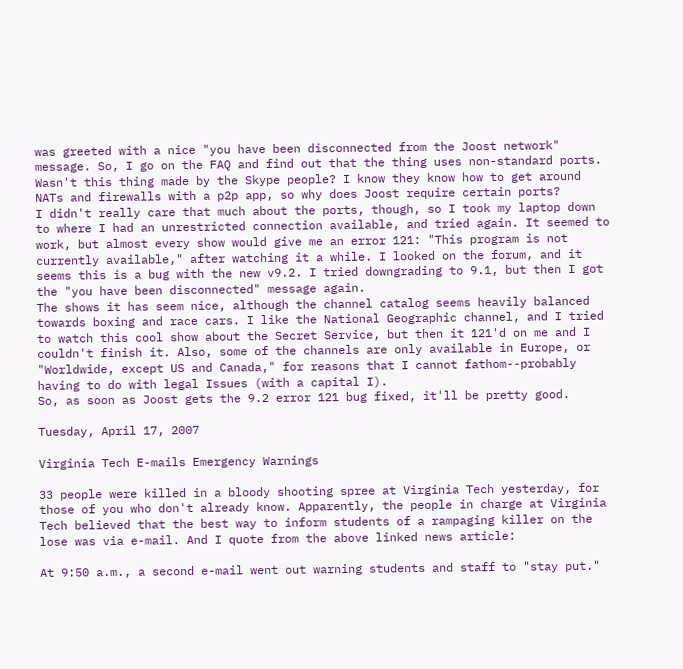was greeted with a nice "you have been disconnected from the Joost network" message. So, I go on the FAQ and find out that the thing uses non-standard ports. Wasn't this thing made by the Skype people? I know they know how to get around NATs and firewalls with a p2p app, so why does Joost require certain ports?
I didn't really care that much about the ports, though, so I took my laptop down to where I had an unrestricted connection available, and tried again. It seemed to work, but almost every show would give me an error 121: "This program is not currently available," after watching it a while. I looked on the forum, and it seems this is a bug with the new v9.2. I tried downgrading to 9.1, but then I got the "you have been disconnected" message again.
The shows it has seem nice, although the channel catalog seems heavily balanced towards boxing and race cars. I like the National Geographic channel, and I tried to watch this cool show about the Secret Service, but then it 121'd on me and I couldn't finish it. Also, some of the channels are only available in Europe, or "Worldwide, except US and Canada," for reasons that I cannot fathom--probably having to do with legal Issues (with a capital I).
So, as soon as Joost gets the 9.2 error 121 bug fixed, it'll be pretty good.

Tuesday, April 17, 2007

Virginia Tech E-mails Emergency Warnings

33 people were killed in a bloody shooting spree at Virginia Tech yesterday, for those of you who don't already know. Apparently, the people in charge at Virginia Tech believed that the best way to inform students of a rampaging killer on the lose was via e-mail. And I quote from the above linked news article:

At 9:50 a.m., a second e-mail went out warning students and staff to "stay put."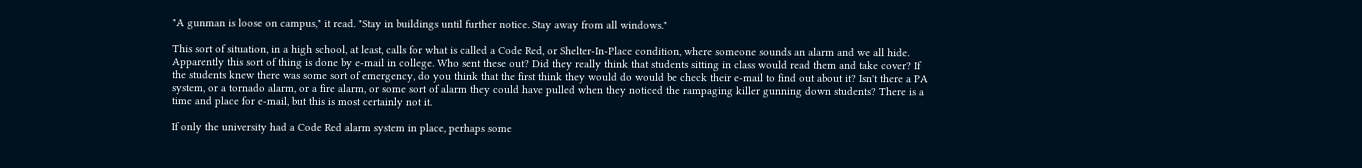"A gunman is loose on campus," it read. "Stay in buildings until further notice. Stay away from all windows."

This sort of situation, in a high school, at least, calls for what is called a Code Red, or Shelter-In-Place condition, where someone sounds an alarm and we all hide. Apparently this sort of thing is done by e-mail in college. Who sent these out? Did they really think that students sitting in class would read them and take cover? If the students knew there was some sort of emergency, do you think that the first think they would do would be check their e-mail to find out about it? Isn't there a PA system, or a tornado alarm, or a fire alarm, or some sort of alarm they could have pulled when they noticed the rampaging killer gunning down students? There is a time and place for e-mail, but this is most certainly not it.

If only the university had a Code Red alarm system in place, perhaps some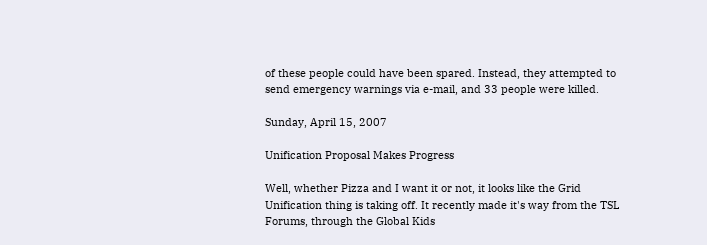of these people could have been spared. Instead, they attempted to send emergency warnings via e-mail, and 33 people were killed.

Sunday, April 15, 2007

Unification Proposal Makes Progress

Well, whether Pizza and I want it or not, it looks like the Grid Unification thing is taking off. It recently made it's way from the TSL Forums, through the Global Kids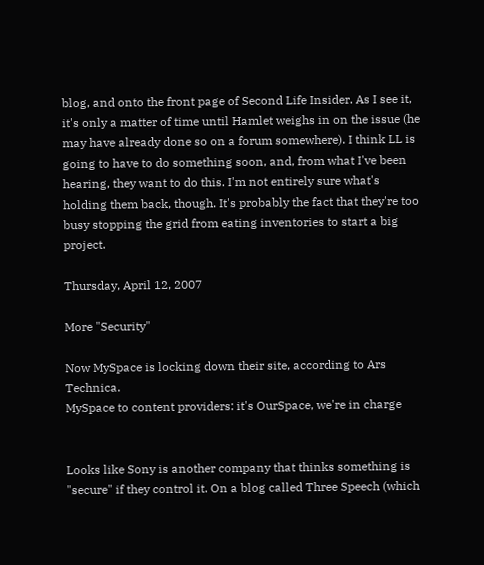blog, and onto the front page of Second Life Insider. As I see it, it's only a matter of time until Hamlet weighs in on the issue (he may have already done so on a forum somewhere). I think LL is going to have to do something soon, and, from what I've been hearing, they want to do this. I'm not entirely sure what's holding them back, though. It's probably the fact that they're too busy stopping the grid from eating inventories to start a big project.

Thursday, April 12, 2007

More "Security"

Now MySpace is locking down their site, according to Ars Technica.
MySpace to content providers: it's OurSpace, we're in charge


Looks like Sony is another company that thinks something is "secure" if they control it. On a blog called Three Speech (which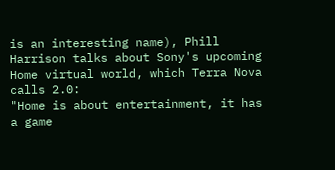is an interesting name), Phill Harrison talks about Sony's upcoming Home virtual world, which Terra Nova calls 2.0:
"Home is about entertainment, it has a game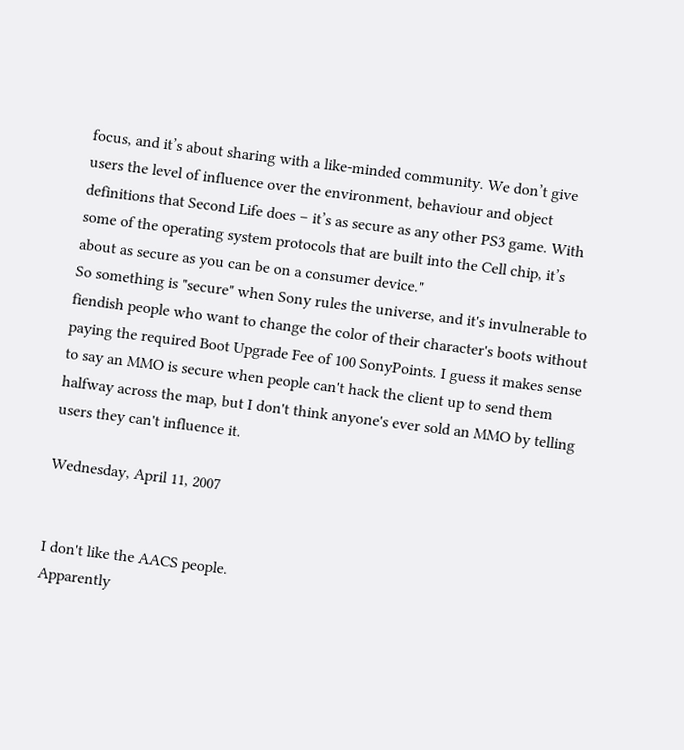focus, and it’s about sharing with a like-minded community. We don’t give users the level of influence over the environment, behaviour and object definitions that Second Life does – it’s as secure as any other PS3 game. With some of the operating system protocols that are built into the Cell chip, it’s about as secure as you can be on a consumer device."
So something is "secure" when Sony rules the universe, and it's invulnerable to fiendish people who want to change the color of their character's boots without paying the required Boot Upgrade Fee of 100 SonyPoints. I guess it makes sense to say an MMO is secure when people can't hack the client up to send them halfway across the map, but I don't think anyone's ever sold an MMO by telling users they can't influence it.

Wednesday, April 11, 2007


I don't like the AACS people.
Apparently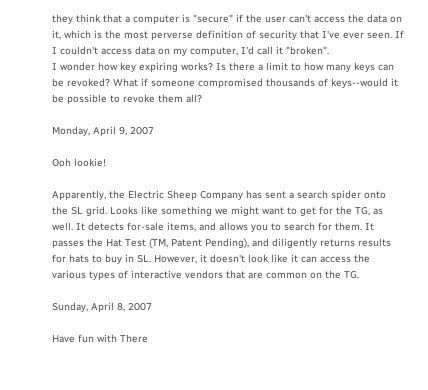they think that a computer is "secure" if the user can't access the data on it, which is the most perverse definition of security that I've ever seen. If I couldn't access data on my computer, I'd call it "broken".
I wonder how key expiring works? Is there a limit to how many keys can be revoked? What if someone compromised thousands of keys--would it be possible to revoke them all?

Monday, April 9, 2007

Ooh lookie!

Apparently, the Electric Sheep Company has sent a search spider onto the SL grid. Looks like something we might want to get for the TG, as well. It detects for-sale items, and allows you to search for them. It passes the Hat Test (TM, Patent Pending), and diligently returns results for hats to buy in SL. However, it doesn't look like it can access the various types of interactive vendors that are common on the TG.

Sunday, April 8, 2007

Have fun with There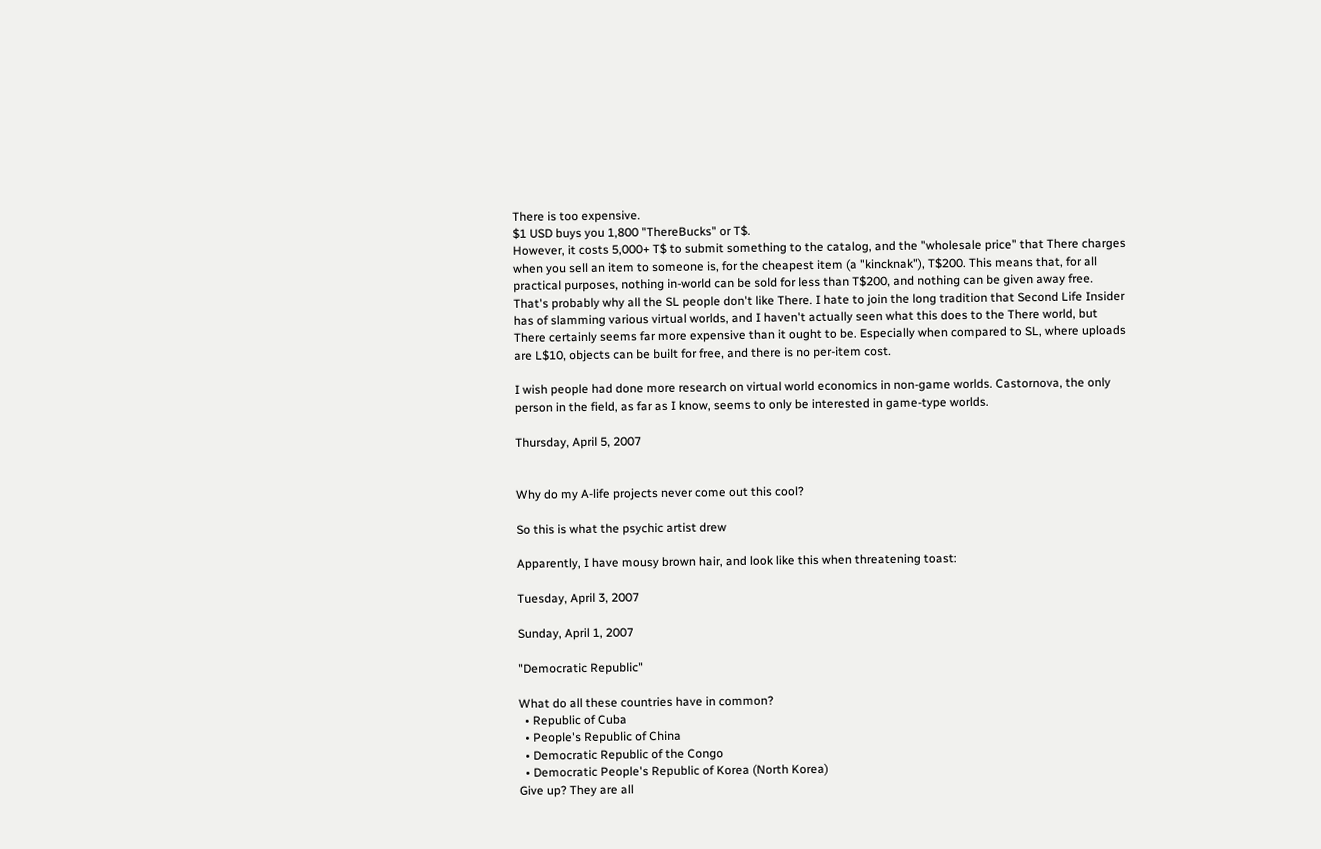There is too expensive.
$1 USD buys you 1,800 "ThereBucks" or T$.
However, it costs 5,000+ T$ to submit something to the catalog, and the "wholesale price" that There charges when you sell an item to someone is, for the cheapest item (a "kincknak"), T$200. This means that, for all practical purposes, nothing in-world can be sold for less than T$200, and nothing can be given away free.
That's probably why all the SL people don't like There. I hate to join the long tradition that Second Life Insider has of slamming various virtual worlds, and I haven't actually seen what this does to the There world, but There certainly seems far more expensive than it ought to be. Especially when compared to SL, where uploads are L$10, objects can be built for free, and there is no per-item cost.

I wish people had done more research on virtual world economics in non-game worlds. Castornova, the only person in the field, as far as I know, seems to only be interested in game-type worlds.

Thursday, April 5, 2007


Why do my A-life projects never come out this cool?

So this is what the psychic artist drew

Apparently, I have mousy brown hair, and look like this when threatening toast:

Tuesday, April 3, 2007

Sunday, April 1, 2007

"Democratic Republic"

What do all these countries have in common?
  • Republic of Cuba
  • People's Republic of China
  • Democratic Republic of the Congo
  • Democratic People's Republic of Korea (North Korea)
Give up? They are all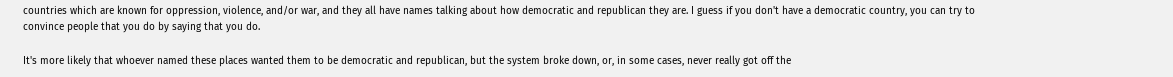countries which are known for oppression, violence, and/or war, and they all have names talking about how democratic and republican they are. I guess if you don't have a democratic country, you can try to convince people that you do by saying that you do.

It's more likely that whoever named these places wanted them to be democratic and republican, but the system broke down, or, in some cases, never really got off the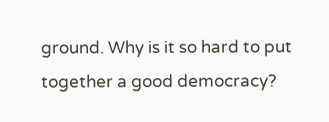ground. Why is it so hard to put together a good democracy?